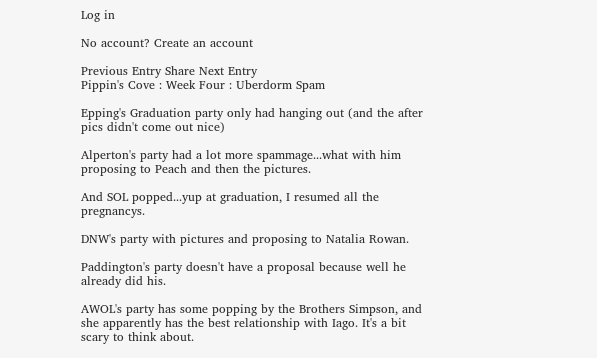Log in

No account? Create an account

Previous Entry Share Next Entry
Pippin's Cove : Week Four : Uberdorm Spam

Epping's Graduation party only had hanging out (and the after pics didn't come out nice)

Alperton's party had a lot more spammage...what with him proposing to Peach and then the pictures.

And SOL popped...yup at graduation, I resumed all the pregnancys.

DNW's party with pictures and proposing to Natalia Rowan.

Paddington's party doesn't have a proposal because well he already did his.

AWOL's party has some popping by the Brothers Simpson, and she apparently has the best relationship with Iago. It's a bit scary to think about.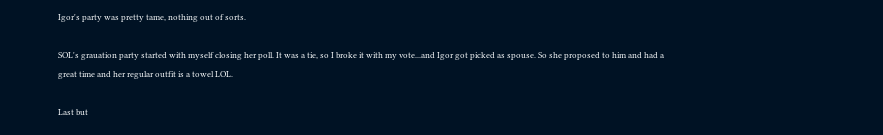Igor's party was pretty tame, nothing out of sorts.

SOL's grauation party started with myself closing her poll. It was a tie, so I broke it with my vote...and Igor got picked as spouse. So she proposed to him and had a great time and her regular outfit is a towel LOL.

Last but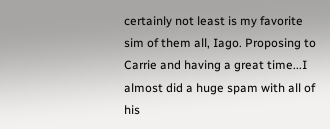certainly not least is my favorite sim of them all, Iago. Proposing to Carrie and having a great time...I almost did a huge spam with all of his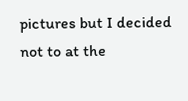pictures but I decided not to at the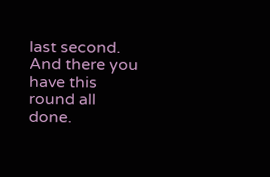last second. And there you have this round all done.